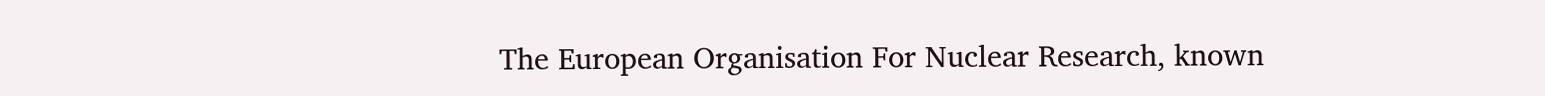The European Organisation For Nuclear Research, known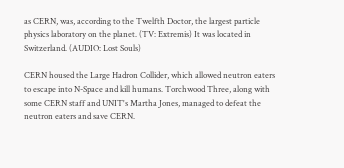as CERN, was, according to the Twelfth Doctor, the largest particle physics laboratory on the planet. (TV: Extremis) It was located in Switzerland. (AUDIO: Lost Souls)

CERN housed the Large Hadron Collider, which allowed neutron eaters to escape into N-Space and kill humans. Torchwood Three, along with some CERN staff and UNIT's Martha Jones, managed to defeat the neutron eaters and save CERN.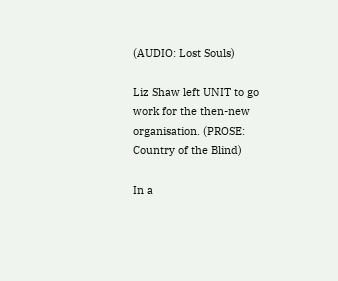(AUDIO: Lost Souls)

Liz Shaw left UNIT to go work for the then-new organisation. (PROSE: Country of the Blind)

In a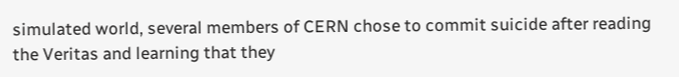simulated world, several members of CERN chose to commit suicide after reading the Veritas and learning that they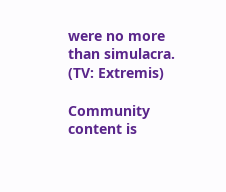were no more than simulacra. (TV: Extremis)

Community content is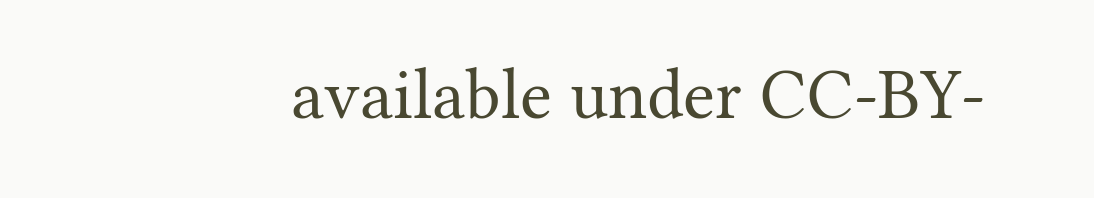available under CC-BY-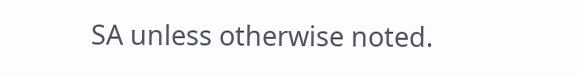SA unless otherwise noted.